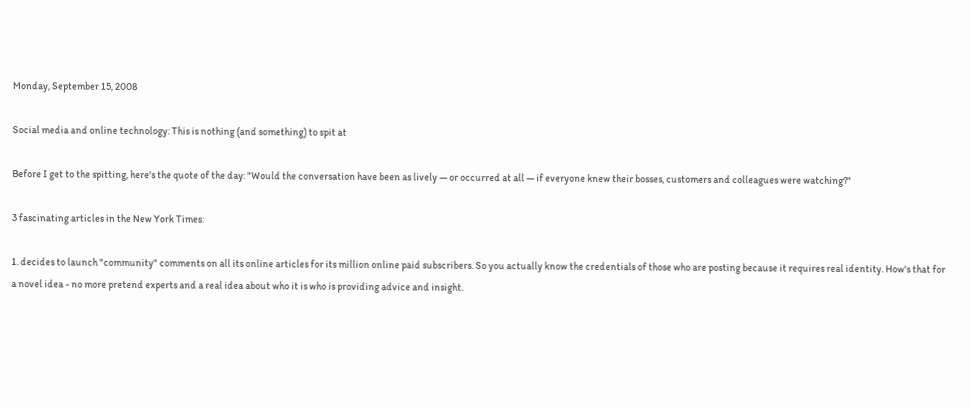Monday, September 15, 2008

Social media and online technology: This is nothing (and something) to spit at

Before I get to the spitting, here's the quote of the day: "Would the conversation have been as lively — or occurred at all — if everyone knew their bosses, customers and colleagues were watching?"

3 fascinating articles in the New York Times:

1. decides to launch "community" comments on all its online articles for its million online paid subscribers. So you actually know the credentials of those who are posting because it requires real identity. How's that for a novel idea - no more pretend experts and a real idea about who it is who is providing advice and insight.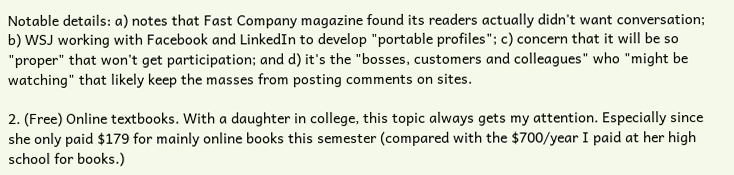Notable details: a) notes that Fast Company magazine found its readers actually didn't want conversation; b) WSJ working with Facebook and LinkedIn to develop "portable profiles"; c) concern that it will be so "proper" that won't get participation; and d) it's the "bosses, customers and colleagues" who "might be watching" that likely keep the masses from posting comments on sites.

2. (Free) Online textbooks. With a daughter in college, this topic always gets my attention. Especially since she only paid $179 for mainly online books this semester (compared with the $700/year I paid at her high school for books.)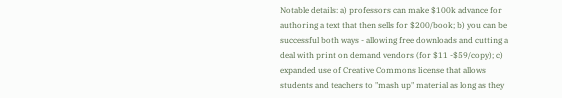Notable details: a) professors can make $100k advance for authoring a text that then sells for $200/book; b) you can be successful both ways - allowing free downloads and cutting a deal with print on demand vendors (for $11 -$59/copy); c) expanded use of Creative Commons license that allows students and teachers to "mash up" material as long as they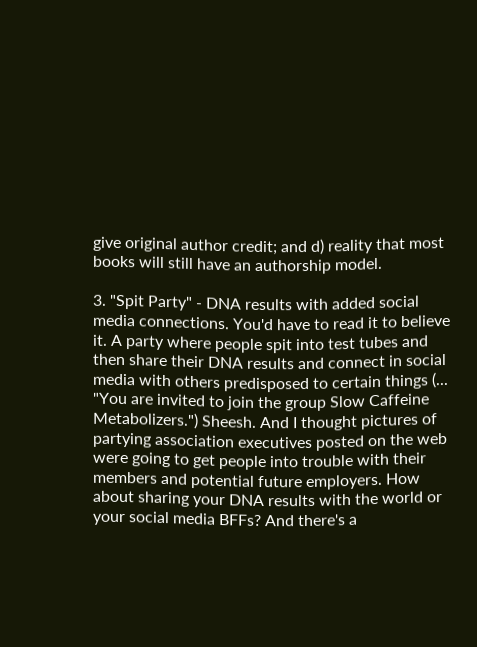give original author credit; and d) reality that most books will still have an authorship model.

3. "Spit Party" - DNA results with added social media connections. You'd have to read it to believe it. A party where people spit into test tubes and then share their DNA results and connect in social media with others predisposed to certain things (... "You are invited to join the group Slow Caffeine Metabolizers.") Sheesh. And I thought pictures of partying association executives posted on the web were going to get people into trouble with their members and potential future employers. How about sharing your DNA results with the world or your social media BFFs? And there's a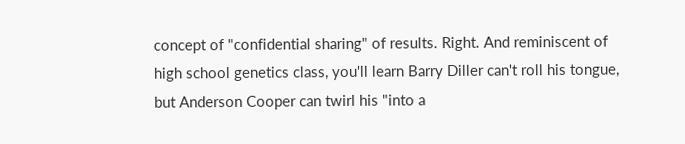concept of "confidential sharing" of results. Right. And reminiscent of high school genetics class, you'll learn Barry Diller can't roll his tongue, but Anderson Cooper can twirl his "into a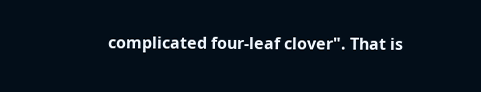complicated four-leaf clover". That is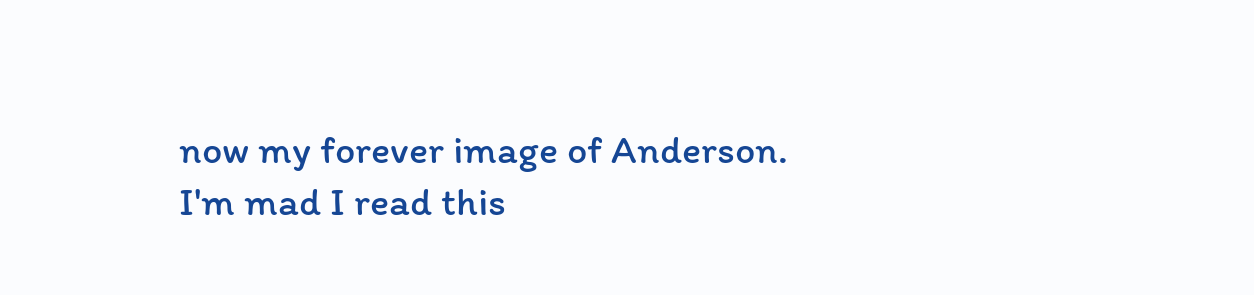now my forever image of Anderson. I'm mad I read this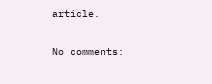article.

No comments: